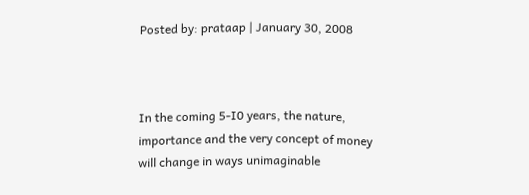Posted by: prataap | January 30, 2008



In the coming 5-I0 years, the nature, importance and the very concept of money will change in ways unimaginable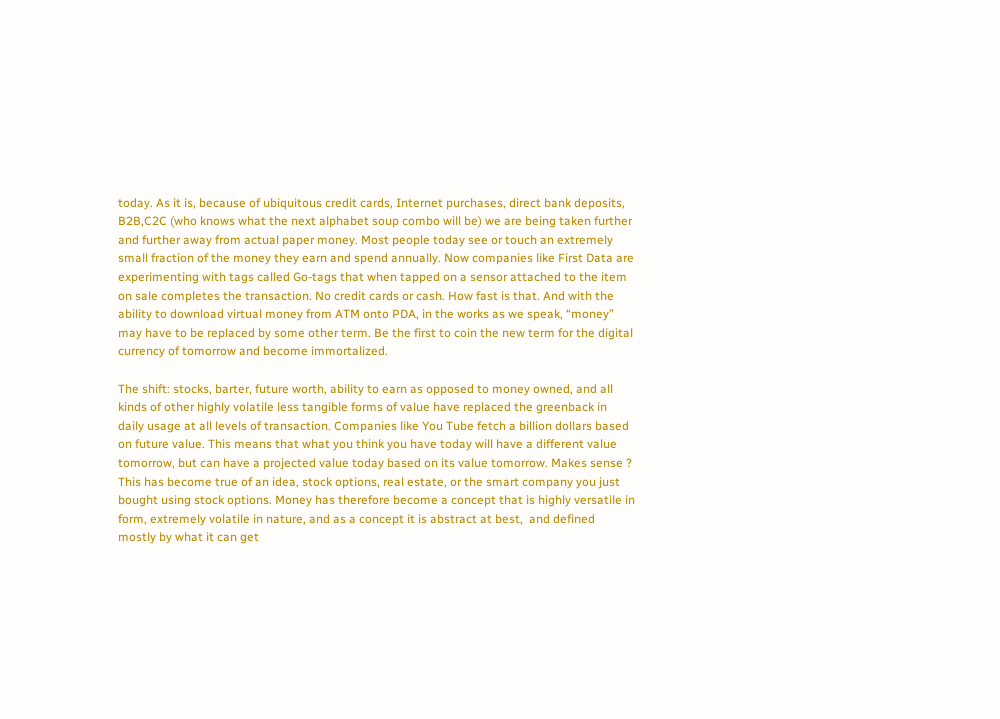today. As it is, because of ubiquitous credit cards, Internet purchases, direct bank deposits, B2B,C2C (who knows what the next alphabet soup combo will be) we are being taken further and further away from actual paper money. Most people today see or touch an extremely small fraction of the money they earn and spend annually. Now companies like First Data are experimenting with tags called Go-tags that when tapped on a sensor attached to the item on sale completes the transaction. No credit cards or cash. How fast is that. And with the ability to download virtual money from ATM onto PDA, in the works as we speak, “money” may have to be replaced by some other term. Be the first to coin the new term for the digital currency of tomorrow and become immortalized.

The shift: stocks, barter, future worth, ability to earn as opposed to money owned, and all kinds of other highly volatile less tangible forms of value have replaced the greenback in daily usage at all levels of transaction. Companies like You Tube fetch a billion dollars based on future value. This means that what you think you have today will have a different value tomorrow, but can have a projected value today based on its value tomorrow. Makes sense ? This has become true of an idea, stock options, real estate, or the smart company you just bought using stock options. Money has therefore become a concept that is highly versatile in form, extremely volatile in nature, and as a concept it is abstract at best,  and defined mostly by what it can get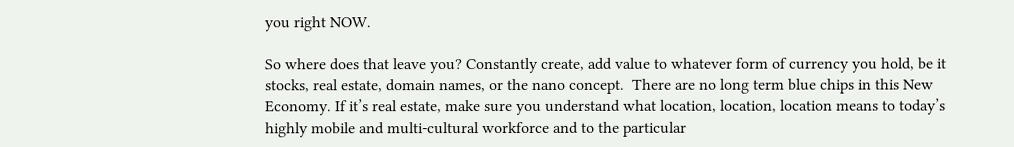you right NOW.

So where does that leave you? Constantly create, add value to whatever form of currency you hold, be it stocks, real estate, domain names, or the nano concept.  There are no long term blue chips in this New Economy. If it’s real estate, make sure you understand what location, location, location means to today’s highly mobile and multi-cultural workforce and to the particular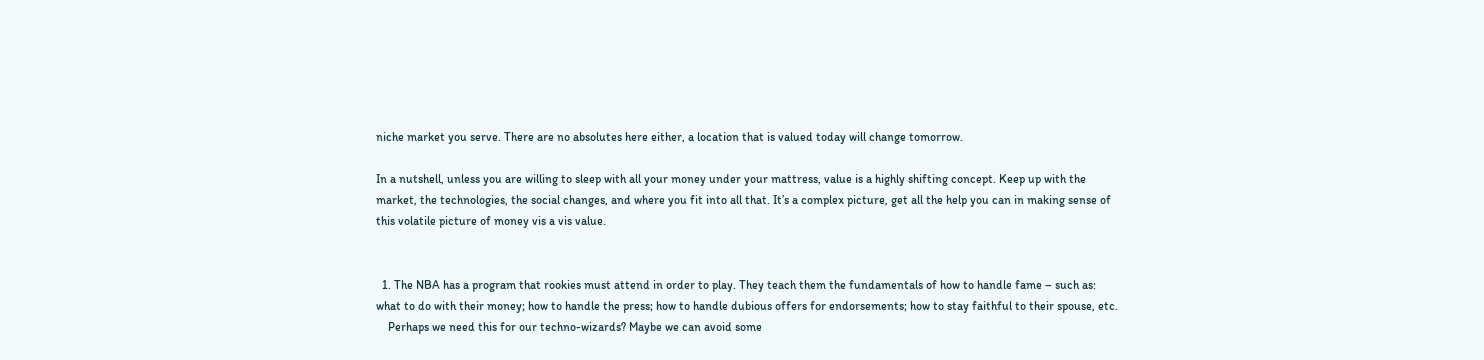niche market you serve. There are no absolutes here either, a location that is valued today will change tomorrow.

In a nutshell, unless you are willing to sleep with all your money under your mattress, value is a highly shifting concept. Keep up with the market, the technologies, the social changes, and where you fit into all that. It’s a complex picture, get all the help you can in making sense of this volatile picture of money vis a vis value.


  1. The NBA has a program that rookies must attend in order to play. They teach them the fundamentals of how to handle fame – such as: what to do with their money; how to handle the press; how to handle dubious offers for endorsements; how to stay faithful to their spouse, etc.
    Perhaps we need this for our techno-wizards? Maybe we can avoid some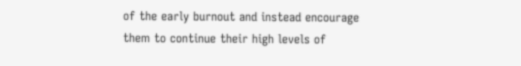of the early burnout and instead encourage them to continue their high levels of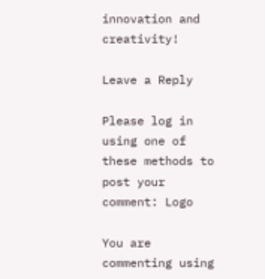innovation and creativity!

Leave a Reply

Please log in using one of these methods to post your comment: Logo

You are commenting using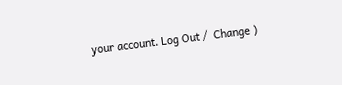your account. Log Out /  Change )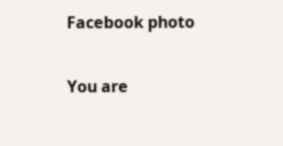Facebook photo

You are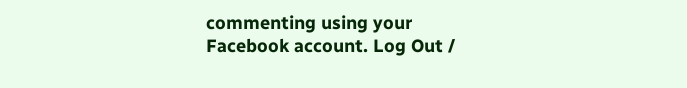commenting using your Facebook account. Log Out /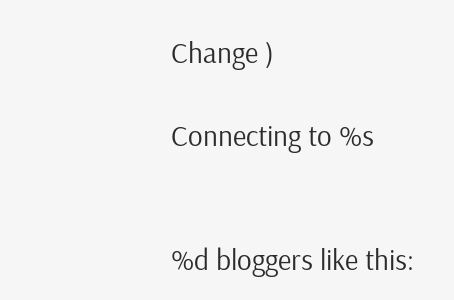Change )

Connecting to %s


%d bloggers like this: